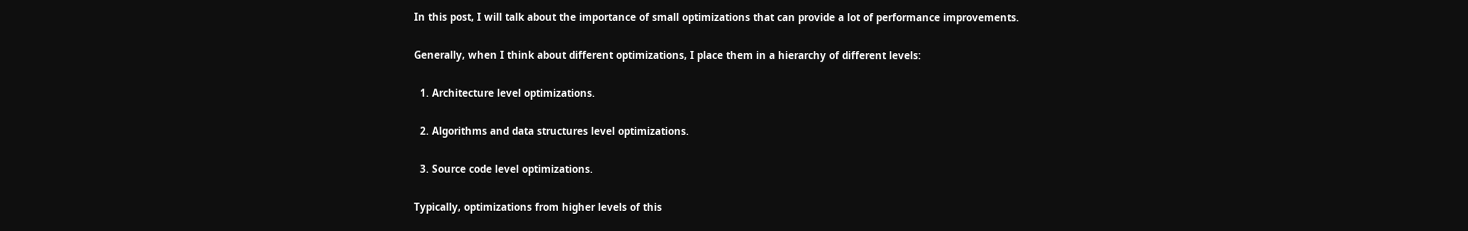In this post, I will talk about the importance of small optimizations that can provide a lot of performance improvements.

Generally, when I think about different optimizations, I place them in a hierarchy of different levels:

  1. Architecture level optimizations.

  2. Algorithms and data structures level optimizations.

  3. Source code level optimizations.

Typically, optimizations from higher levels of this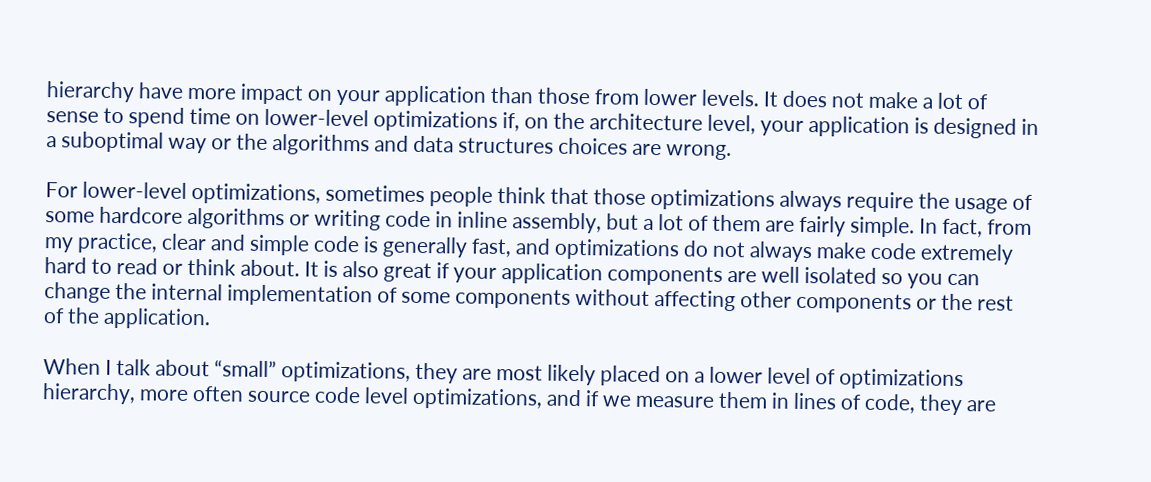hierarchy have more impact on your application than those from lower levels. It does not make a lot of sense to spend time on lower-level optimizations if, on the architecture level, your application is designed in a suboptimal way or the algorithms and data structures choices are wrong.

For lower-level optimizations, sometimes people think that those optimizations always require the usage of some hardcore algorithms or writing code in inline assembly, but a lot of them are fairly simple. In fact, from my practice, clear and simple code is generally fast, and optimizations do not always make code extremely hard to read or think about. It is also great if your application components are well isolated so you can change the internal implementation of some components without affecting other components or the rest of the application.

When I talk about “small” optimizations, they are most likely placed on a lower level of optimizations hierarchy, more often source code level optimizations, and if we measure them in lines of code, they are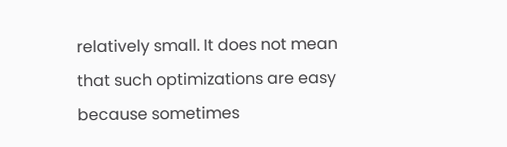relatively small. It does not mean that such optimizations are easy because sometimes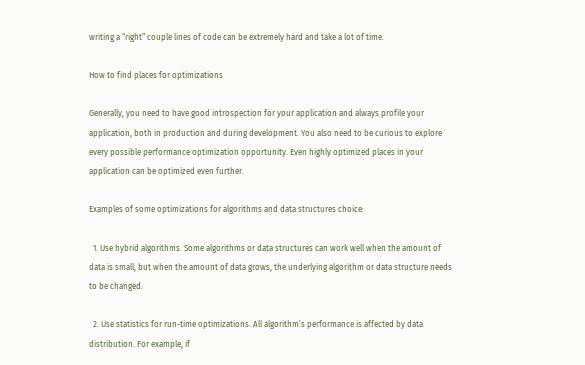writing a “right” couple lines of code can be extremely hard and take a lot of time.

How to find places for optimizations

Generally, you need to have good introspection for your application and always profile your application, both in production and during development. You also need to be curious to explore every possible performance optimization opportunity. Even highly optimized places in your application can be optimized even further.

Examples of some optimizations for algorithms and data structures choice:

  1. Use hybrid algorithms. Some algorithms or data structures can work well when the amount of data is small, but when the amount of data grows, the underlying algorithm or data structure needs to be changed.

  2. Use statistics for run-time optimizations. All algorithm’s performance is affected by data distribution. For example, if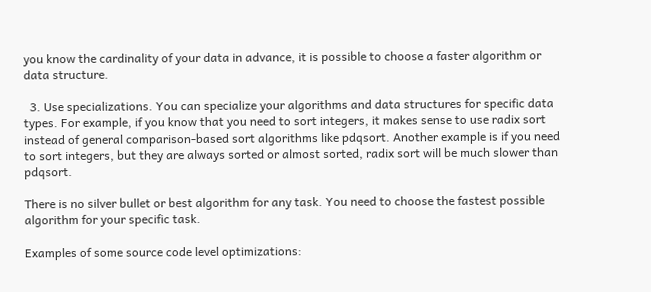you know the cardinality of your data in advance, it is possible to choose a faster algorithm or data structure.

  3. Use specializations. You can specialize your algorithms and data structures for specific data types. For example, if you know that you need to sort integers, it makes sense to use radix sort instead of general comparison-based sort algorithms like pdqsort. Another example is if you need to sort integers, but they are always sorted or almost sorted, radix sort will be much slower than pdqsort.

There is no silver bullet or best algorithm for any task. You need to choose the fastest possible algorithm for your specific task.

Examples of some source code level optimizations: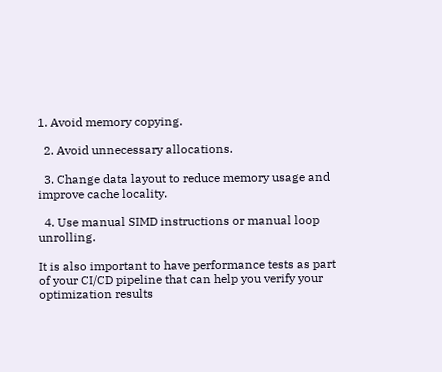1. Avoid memory copying.

  2. Avoid unnecessary allocations.

  3. Change data layout to reduce memory usage and improve cache locality.

  4. Use manual SIMD instructions or manual loop unrolling.

It is also important to have performance tests as part of your CI/CD pipeline that can help you verify your optimization results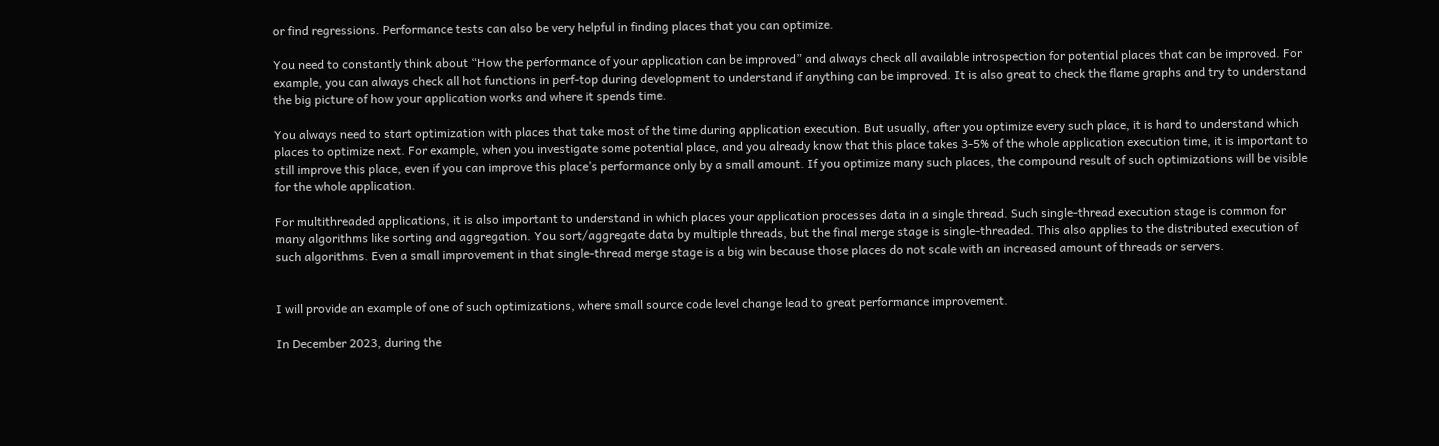or find regressions. Performance tests can also be very helpful in finding places that you can optimize.

You need to constantly think about “How the performance of your application can be improved” and always check all available introspection for potential places that can be improved. For example, you can always check all hot functions in perf-top during development to understand if anything can be improved. It is also great to check the flame graphs and try to understand the big picture of how your application works and where it spends time.

You always need to start optimization with places that take most of the time during application execution. But usually, after you optimize every such place, it is hard to understand which places to optimize next. For example, when you investigate some potential place, and you already know that this place takes 3-5% of the whole application execution time, it is important to still improve this place, even if you can improve this place’s performance only by a small amount. If you optimize many such places, the compound result of such optimizations will be visible for the whole application.

For multithreaded applications, it is also important to understand in which places your application processes data in a single thread. Such single-thread execution stage is common for many algorithms like sorting and aggregation. You sort/aggregate data by multiple threads, but the final merge stage is single-threaded. This also applies to the distributed execution of such algorithms. Even a small improvement in that single-thread merge stage is a big win because those places do not scale with an increased amount of threads or servers.


I will provide an example of one of such optimizations, where small source code level change lead to great performance improvement.

In December 2023, during the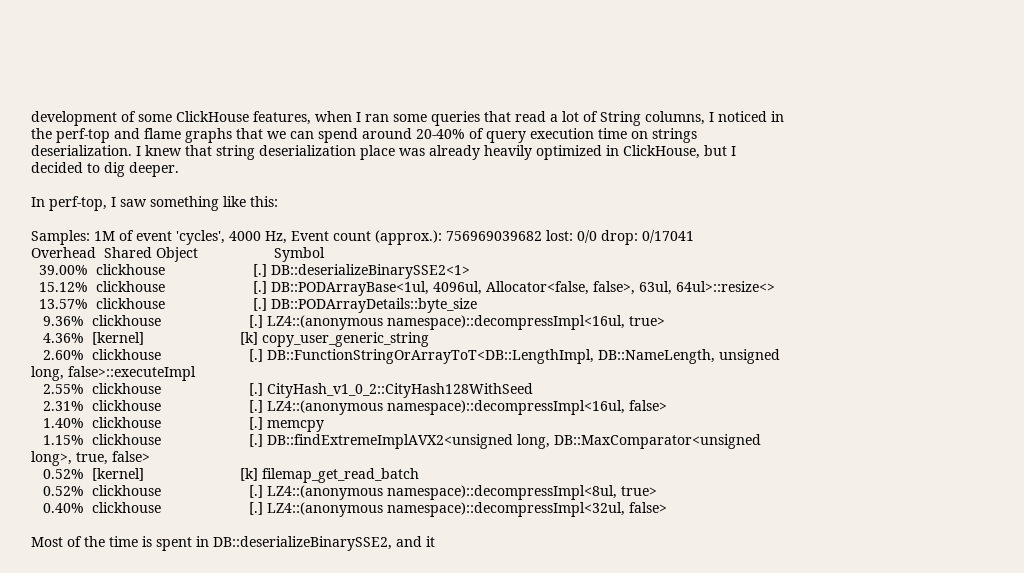development of some ClickHouse features, when I ran some queries that read a lot of String columns, I noticed in the perf-top and flame graphs that we can spend around 20-40% of query execution time on strings deserialization. I knew that string deserialization place was already heavily optimized in ClickHouse, but I decided to dig deeper.

In perf-top, I saw something like this:

Samples: 1M of event 'cycles', 4000 Hz, Event count (approx.): 756969039682 lost: 0/0 drop: 0/17041
Overhead  Shared Object                   Symbol
  39.00%  clickhouse                      [.] DB::deserializeBinarySSE2<1>
  15.12%  clickhouse                      [.] DB::PODArrayBase<1ul, 4096ul, Allocator<false, false>, 63ul, 64ul>::resize<>
  13.57%  clickhouse                      [.] DB::PODArrayDetails::byte_size
   9.36%  clickhouse                      [.] LZ4::(anonymous namespace)::decompressImpl<16ul, true>
   4.36%  [kernel]                        [k] copy_user_generic_string
   2.60%  clickhouse                      [.] DB::FunctionStringOrArrayToT<DB::LengthImpl, DB::NameLength, unsigned long, false>::executeImpl
   2.55%  clickhouse                      [.] CityHash_v1_0_2::CityHash128WithSeed
   2.31%  clickhouse                      [.] LZ4::(anonymous namespace)::decompressImpl<16ul, false>
   1.40%  clickhouse                      [.] memcpy
   1.15%  clickhouse                      [.] DB::findExtremeImplAVX2<unsigned long, DB::MaxComparator<unsigned long>, true, false>
   0.52%  [kernel]                        [k] filemap_get_read_batch
   0.52%  clickhouse                      [.] LZ4::(anonymous namespace)::decompressImpl<8ul, true>
   0.40%  clickhouse                      [.] LZ4::(anonymous namespace)::decompressImpl<32ul, false>

Most of the time is spent in DB::deserializeBinarySSE2, and it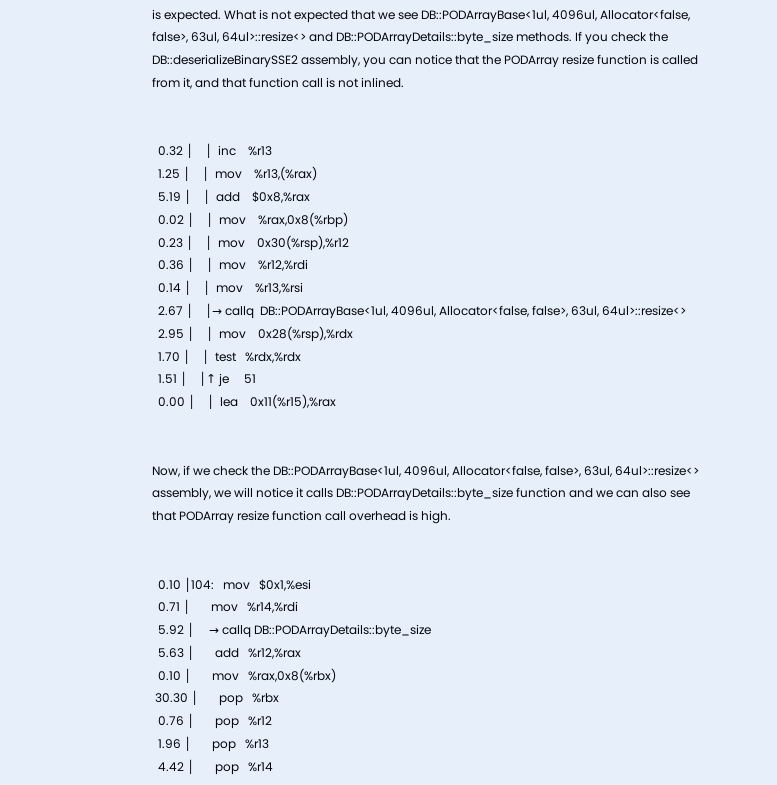is expected. What is not expected that we see DB::PODArrayBase<1ul, 4096ul, Allocator<false, false>, 63ul, 64ul>::resize<> and DB::PODArrayDetails::byte_size methods. If you check the DB::deserializeBinarySSE2 assembly, you can notice that the PODArray resize function is called from it, and that function call is not inlined.


  0.32 │    │  inc    %r13
  1.25 │    │  mov    %r13,(%rax)
  5.19 │    │  add    $0x8,%rax
  0.02 │    │  mov    %rax,0x8(%rbp)
  0.23 │    │  mov    0x30(%rsp),%r12
  0.36 │    │  mov    %r12,%rdi
  0.14 │    │  mov    %r13,%rsi
  2.67 │    │→ callq  DB::PODArrayBase<1ul, 4096ul, Allocator<false, false>, 63ul, 64ul>::resize<>
  2.95 │    │  mov    0x28(%rsp),%rdx
  1.70 │    │  test   %rdx,%rdx
  1.51 │    │↑ je     51
  0.00 │    │  lea    0x11(%r15),%rax


Now, if we check the DB::PODArrayBase<1ul, 4096ul, Allocator<false, false>, 63ul, 64ul>::resize<> assembly, we will notice it calls DB::PODArrayDetails::byte_size function and we can also see that PODArray resize function call overhead is high.


  0.10 │104:   mov   $0x1,%esi
  0.71 │       mov   %r14,%rdi
  5.92 │     → callq DB::PODArrayDetails::byte_size
  5.63 │       add   %r12,%rax
  0.10 │       mov   %rax,0x8(%rbx)
 30.30 │       pop   %rbx
  0.76 │       pop   %r12
  1.96 │       pop   %r13
  4.42 │       pop   %r14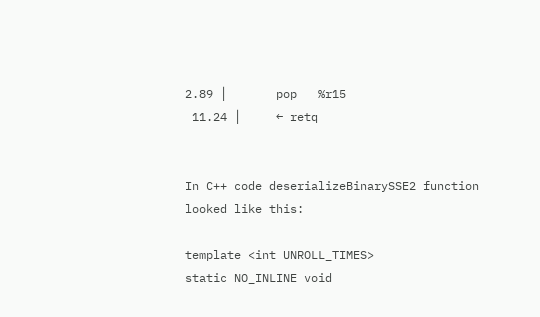2.89 │       pop   %r15
 11.24 │     ← retq


In C++ code deserializeBinarySSE2 function looked like this:

template <int UNROLL_TIMES>
static NO_INLINE void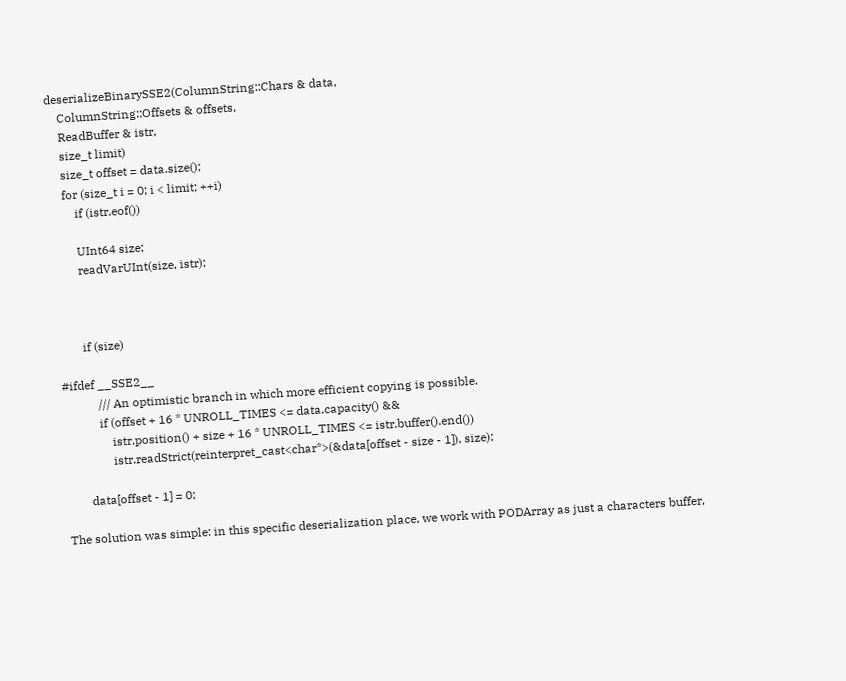deserializeBinarySSE2(ColumnString::Chars & data,
    ColumnString::Offsets & offsets,
    ReadBuffer & istr,
    size_t limit)
    size_t offset = data.size();
    for (size_t i = 0; i < limit; ++i)
        if (istr.eof())

        UInt64 size;
        readVarUInt(size, istr);



        if (size)

#ifdef __SSE2__
            /// An optimistic branch in which more efficient copying is possible.
            if (offset + 16 * UNROLL_TIMES <= data.capacity() &&
                istr.position() + size + 16 * UNROLL_TIMES <= istr.buffer().end())
                istr.readStrict(reinterpret_cast<char*>(&data[offset - size - 1]), size);

        data[offset - 1] = 0;

The solution was simple: in this specific deserialization place, we work with PODArray as just a characters buffer,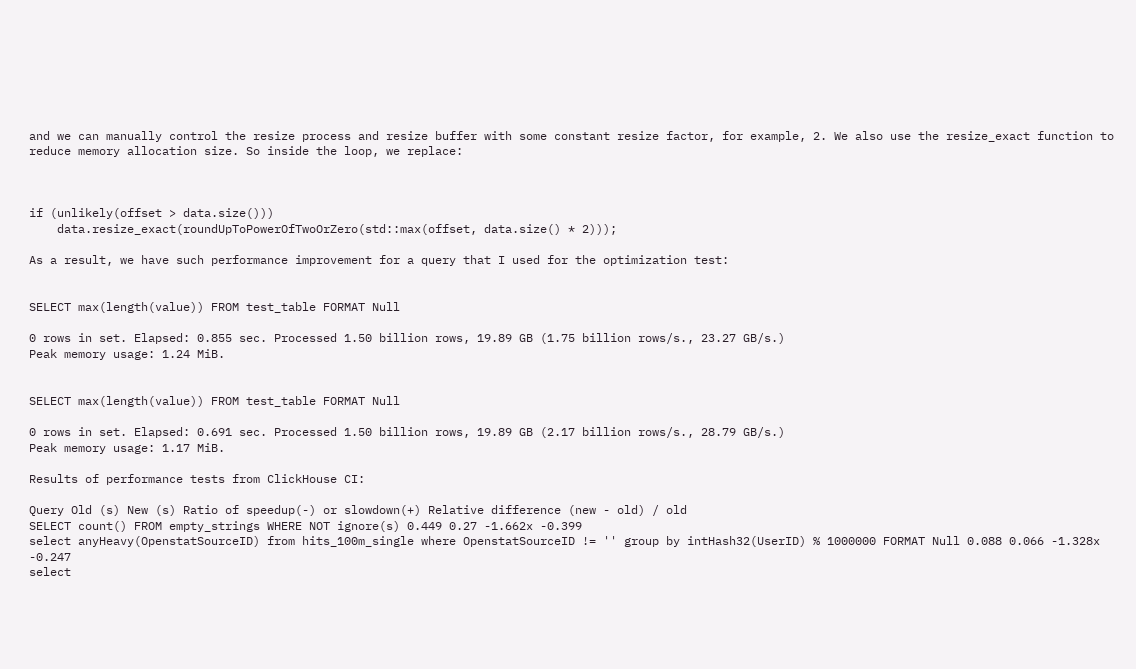and we can manually control the resize process and resize buffer with some constant resize factor, for example, 2. We also use the resize_exact function to reduce memory allocation size. So inside the loop, we replace:



if (unlikely(offset > data.size()))
    data.resize_exact(roundUpToPowerOfTwoOrZero(std::max(offset, data.size() * 2)));

As a result, we have such performance improvement for a query that I used for the optimization test:


SELECT max(length(value)) FROM test_table FORMAT Null

0 rows in set. Elapsed: 0.855 sec. Processed 1.50 billion rows, 19.89 GB (1.75 billion rows/s., 23.27 GB/s.)
Peak memory usage: 1.24 MiB.


SELECT max(length(value)) FROM test_table FORMAT Null

0 rows in set. Elapsed: 0.691 sec. Processed 1.50 billion rows, 19.89 GB (2.17 billion rows/s., 28.79 GB/s.)
Peak memory usage: 1.17 MiB.

Results of performance tests from ClickHouse CI:

Query Old (s) New (s) Ratio of speedup(-) or slowdown(+) Relative difference (new - old) / old
SELECT count() FROM empty_strings WHERE NOT ignore(s) 0.449 0.27 -1.662x -0.399
select anyHeavy(OpenstatSourceID) from hits_100m_single where OpenstatSourceID != '' group by intHash32(UserID) % 1000000 FORMAT Null 0.088 0.066 -1.328x -0.247
select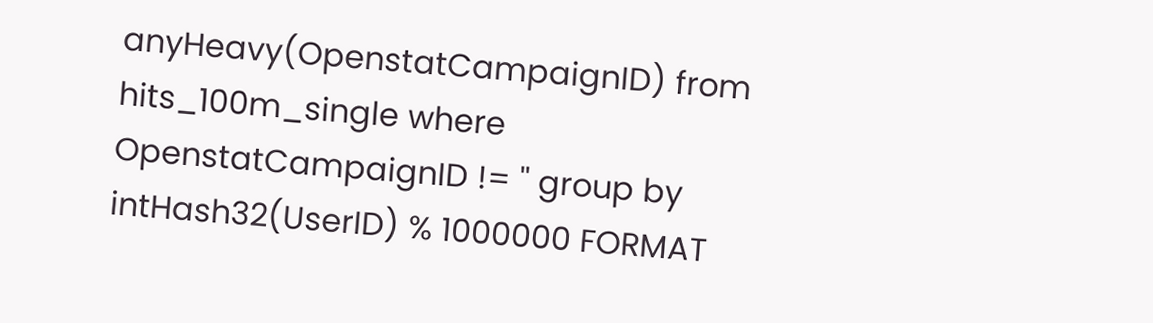anyHeavy(OpenstatCampaignID) from hits_100m_single where OpenstatCampaignID != '' group by intHash32(UserID) % 1000000 FORMAT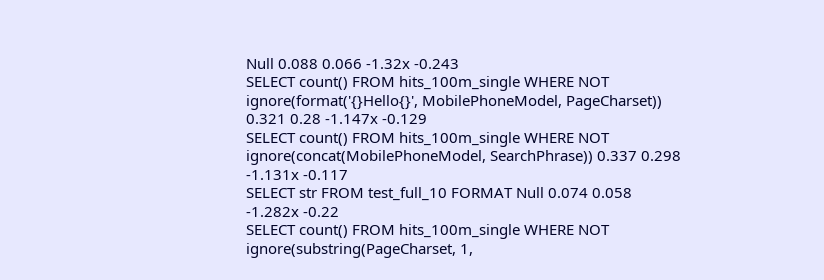Null 0.088 0.066 -1.32x -0.243
SELECT count() FROM hits_100m_single WHERE NOT ignore(format('{}Hello{}', MobilePhoneModel, PageCharset)) 0.321 0.28 -1.147x -0.129
SELECT count() FROM hits_100m_single WHERE NOT ignore(concat(MobilePhoneModel, SearchPhrase)) 0.337 0.298 -1.131x -0.117
SELECT str FROM test_full_10 FORMAT Null 0.074 0.058 -1.282x -0.22
SELECT count() FROM hits_100m_single WHERE NOT ignore(substring(PageCharset, 1,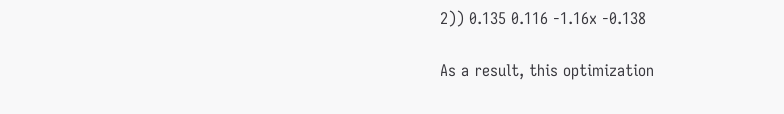2)) 0.135 0.116 -1.16x -0.138

As a result, this optimization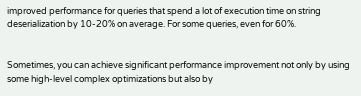improved performance for queries that spend a lot of execution time on string deserialization by 10-20% on average. For some queries, even for 60%.


Sometimes, you can achieve significant performance improvement not only by using some high-level complex optimizations but also by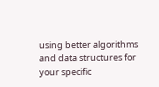using better algorithms and data structures for your specific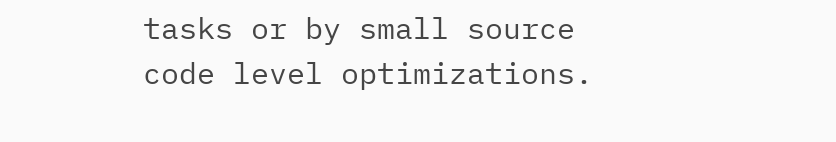tasks or by small source code level optimizations.